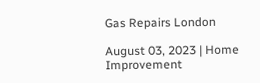Gas Repairs London

August 03, 2023 | Home Improvement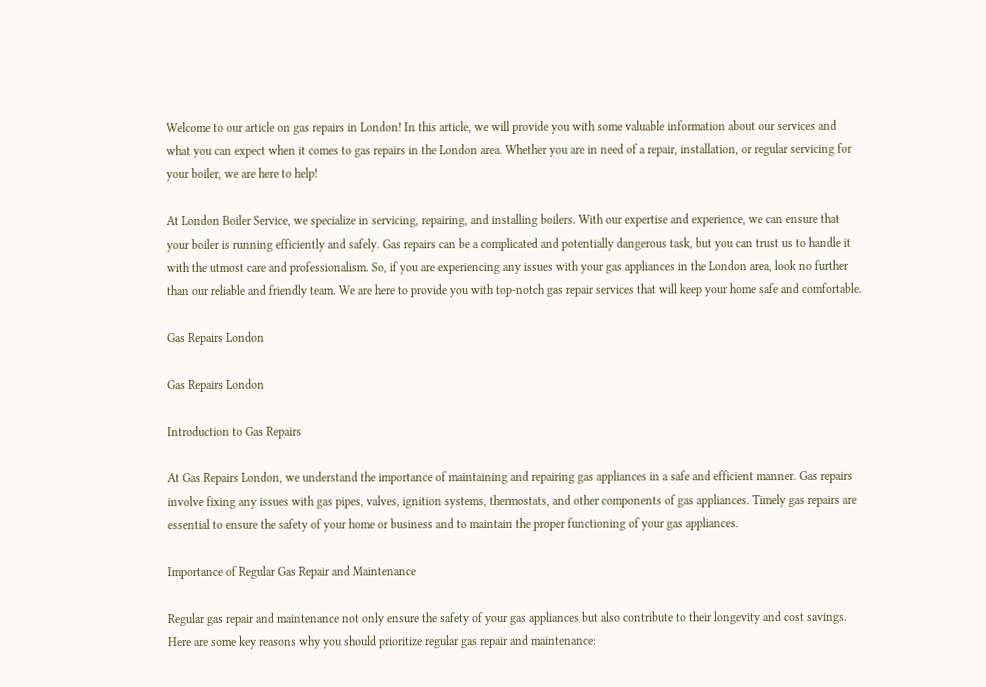Welcome to our article on gas repairs in London! In this article, we will provide you with some valuable information about our services and what you can expect when it comes to gas repairs in the London area. Whether you are in need of a repair, installation, or regular servicing for your boiler, we are here to help!

At London Boiler Service, we specialize in servicing, repairing, and installing boilers. With our expertise and experience, we can ensure that your boiler is running efficiently and safely. Gas repairs can be a complicated and potentially dangerous task, but you can trust us to handle it with the utmost care and professionalism. So, if you are experiencing any issues with your gas appliances in the London area, look no further than our reliable and friendly team. We are here to provide you with top-notch gas repair services that will keep your home safe and comfortable.

Gas Repairs London

Gas Repairs London

Introduction to Gas Repairs

At Gas Repairs London, we understand the importance of maintaining and repairing gas appliances in a safe and efficient manner. Gas repairs involve fixing any issues with gas pipes, valves, ignition systems, thermostats, and other components of gas appliances. Timely gas repairs are essential to ensure the safety of your home or business and to maintain the proper functioning of your gas appliances.

Importance of Regular Gas Repair and Maintenance

Regular gas repair and maintenance not only ensure the safety of your gas appliances but also contribute to their longevity and cost savings. Here are some key reasons why you should prioritize regular gas repair and maintenance: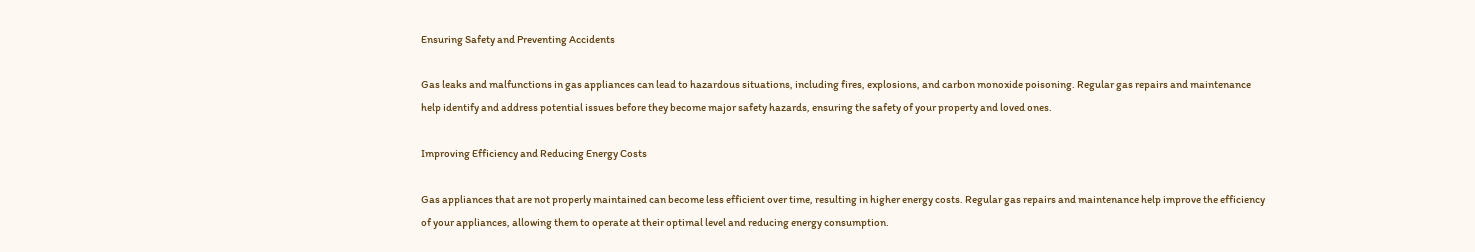Ensuring Safety and Preventing Accidents

Gas leaks and malfunctions in gas appliances can lead to hazardous situations, including fires, explosions, and carbon monoxide poisoning. Regular gas repairs and maintenance help identify and address potential issues before they become major safety hazards, ensuring the safety of your property and loved ones.

Improving Efficiency and Reducing Energy Costs

Gas appliances that are not properly maintained can become less efficient over time, resulting in higher energy costs. Regular gas repairs and maintenance help improve the efficiency of your appliances, allowing them to operate at their optimal level and reducing energy consumption.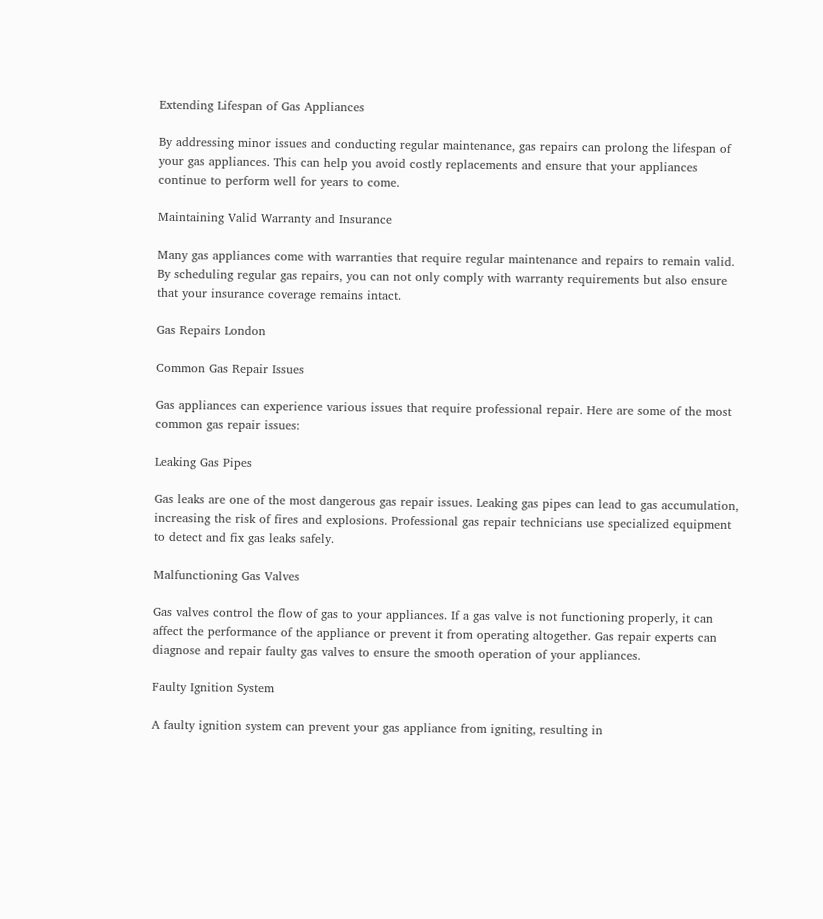Extending Lifespan of Gas Appliances

By addressing minor issues and conducting regular maintenance, gas repairs can prolong the lifespan of your gas appliances. This can help you avoid costly replacements and ensure that your appliances continue to perform well for years to come.

Maintaining Valid Warranty and Insurance

Many gas appliances come with warranties that require regular maintenance and repairs to remain valid. By scheduling regular gas repairs, you can not only comply with warranty requirements but also ensure that your insurance coverage remains intact.

Gas Repairs London

Common Gas Repair Issues

Gas appliances can experience various issues that require professional repair. Here are some of the most common gas repair issues:

Leaking Gas Pipes

Gas leaks are one of the most dangerous gas repair issues. Leaking gas pipes can lead to gas accumulation, increasing the risk of fires and explosions. Professional gas repair technicians use specialized equipment to detect and fix gas leaks safely.

Malfunctioning Gas Valves

Gas valves control the flow of gas to your appliances. If a gas valve is not functioning properly, it can affect the performance of the appliance or prevent it from operating altogether. Gas repair experts can diagnose and repair faulty gas valves to ensure the smooth operation of your appliances.

Faulty Ignition System

A faulty ignition system can prevent your gas appliance from igniting, resulting in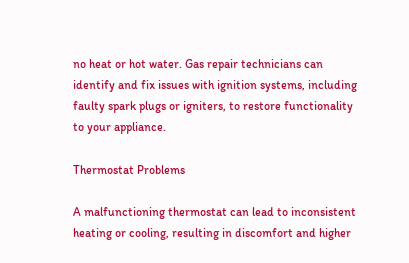no heat or hot water. Gas repair technicians can identify and fix issues with ignition systems, including faulty spark plugs or igniters, to restore functionality to your appliance.

Thermostat Problems

A malfunctioning thermostat can lead to inconsistent heating or cooling, resulting in discomfort and higher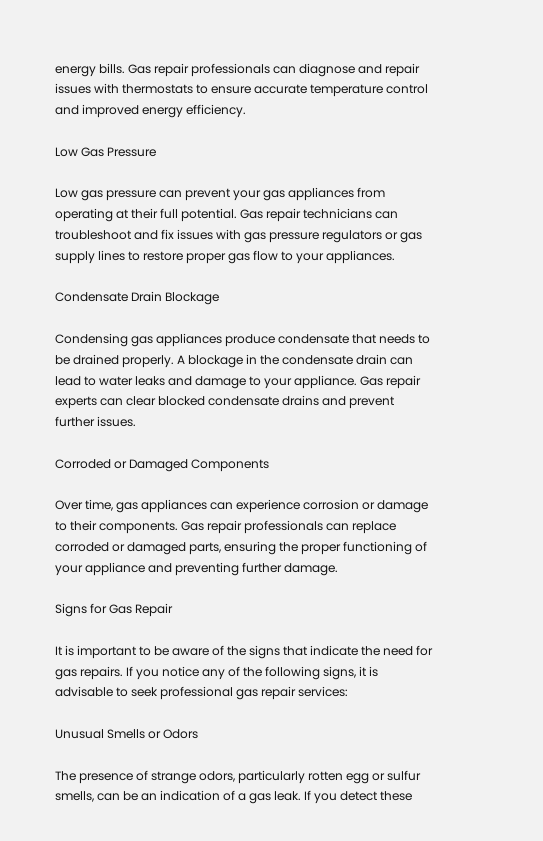energy bills. Gas repair professionals can diagnose and repair issues with thermostats to ensure accurate temperature control and improved energy efficiency.

Low Gas Pressure

Low gas pressure can prevent your gas appliances from operating at their full potential. Gas repair technicians can troubleshoot and fix issues with gas pressure regulators or gas supply lines to restore proper gas flow to your appliances.

Condensate Drain Blockage

Condensing gas appliances produce condensate that needs to be drained properly. A blockage in the condensate drain can lead to water leaks and damage to your appliance. Gas repair experts can clear blocked condensate drains and prevent further issues.

Corroded or Damaged Components

Over time, gas appliances can experience corrosion or damage to their components. Gas repair professionals can replace corroded or damaged parts, ensuring the proper functioning of your appliance and preventing further damage.

Signs for Gas Repair

It is important to be aware of the signs that indicate the need for gas repairs. If you notice any of the following signs, it is advisable to seek professional gas repair services:

Unusual Smells or Odors

The presence of strange odors, particularly rotten egg or sulfur smells, can be an indication of a gas leak. If you detect these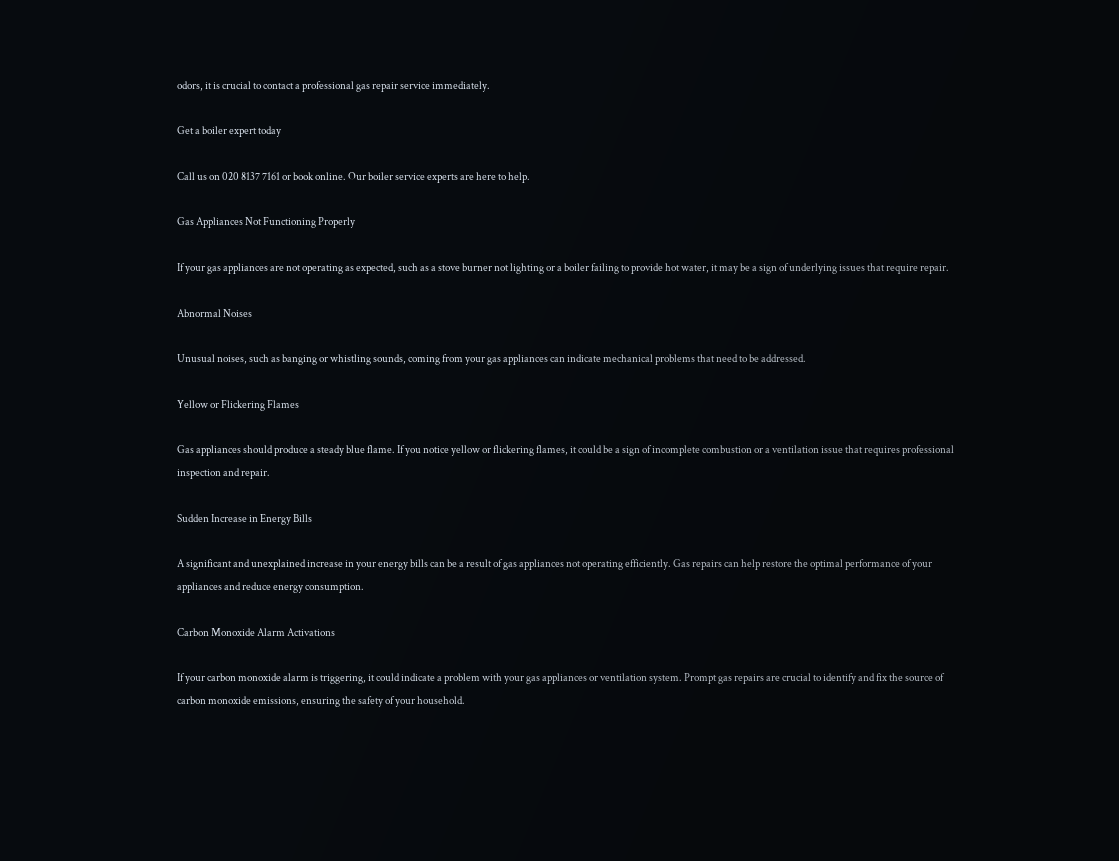odors, it is crucial to contact a professional gas repair service immediately.

Get a boiler expert today

Call us on 020 8137 7161 or book online. Our boiler service experts are here to help.

Gas Appliances Not Functioning Properly

If your gas appliances are not operating as expected, such as a stove burner not lighting or a boiler failing to provide hot water, it may be a sign of underlying issues that require repair.

Abnormal Noises

Unusual noises, such as banging or whistling sounds, coming from your gas appliances can indicate mechanical problems that need to be addressed.

Yellow or Flickering Flames

Gas appliances should produce a steady blue flame. If you notice yellow or flickering flames, it could be a sign of incomplete combustion or a ventilation issue that requires professional inspection and repair.

Sudden Increase in Energy Bills

A significant and unexplained increase in your energy bills can be a result of gas appliances not operating efficiently. Gas repairs can help restore the optimal performance of your appliances and reduce energy consumption.

Carbon Monoxide Alarm Activations

If your carbon monoxide alarm is triggering, it could indicate a problem with your gas appliances or ventilation system. Prompt gas repairs are crucial to identify and fix the source of carbon monoxide emissions, ensuring the safety of your household.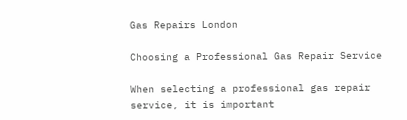Gas Repairs London

Choosing a Professional Gas Repair Service

When selecting a professional gas repair service, it is important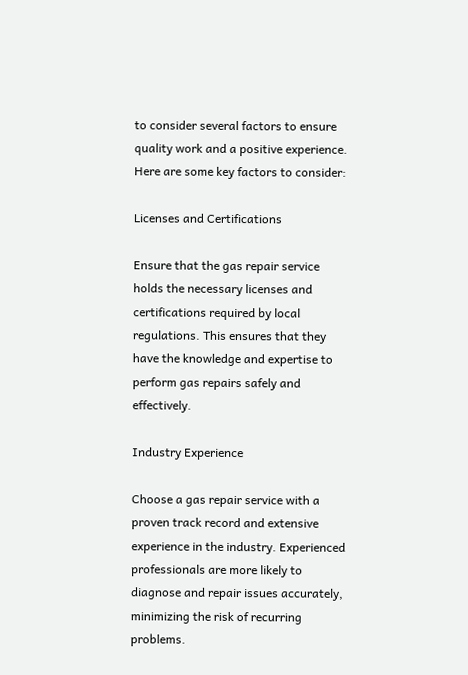to consider several factors to ensure quality work and a positive experience. Here are some key factors to consider:

Licenses and Certifications

Ensure that the gas repair service holds the necessary licenses and certifications required by local regulations. This ensures that they have the knowledge and expertise to perform gas repairs safely and effectively.

Industry Experience

Choose a gas repair service with a proven track record and extensive experience in the industry. Experienced professionals are more likely to diagnose and repair issues accurately, minimizing the risk of recurring problems.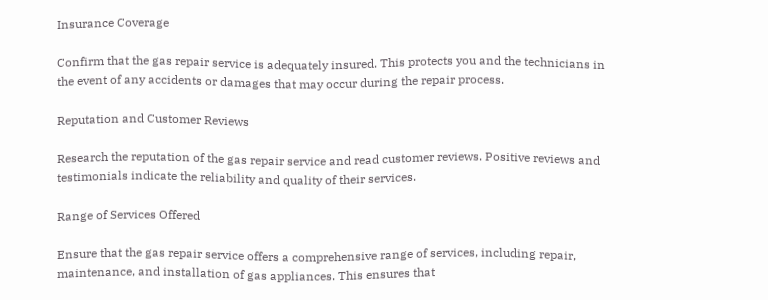Insurance Coverage

Confirm that the gas repair service is adequately insured. This protects you and the technicians in the event of any accidents or damages that may occur during the repair process.

Reputation and Customer Reviews

Research the reputation of the gas repair service and read customer reviews. Positive reviews and testimonials indicate the reliability and quality of their services.

Range of Services Offered

Ensure that the gas repair service offers a comprehensive range of services, including repair, maintenance, and installation of gas appliances. This ensures that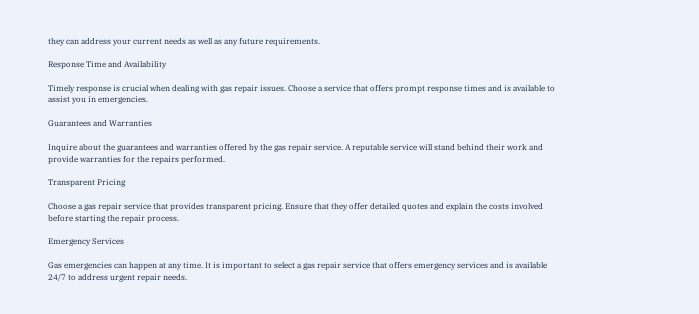they can address your current needs as well as any future requirements.

Response Time and Availability

Timely response is crucial when dealing with gas repair issues. Choose a service that offers prompt response times and is available to assist you in emergencies.

Guarantees and Warranties

Inquire about the guarantees and warranties offered by the gas repair service. A reputable service will stand behind their work and provide warranties for the repairs performed.

Transparent Pricing

Choose a gas repair service that provides transparent pricing. Ensure that they offer detailed quotes and explain the costs involved before starting the repair process.

Emergency Services

Gas emergencies can happen at any time. It is important to select a gas repair service that offers emergency services and is available 24/7 to address urgent repair needs.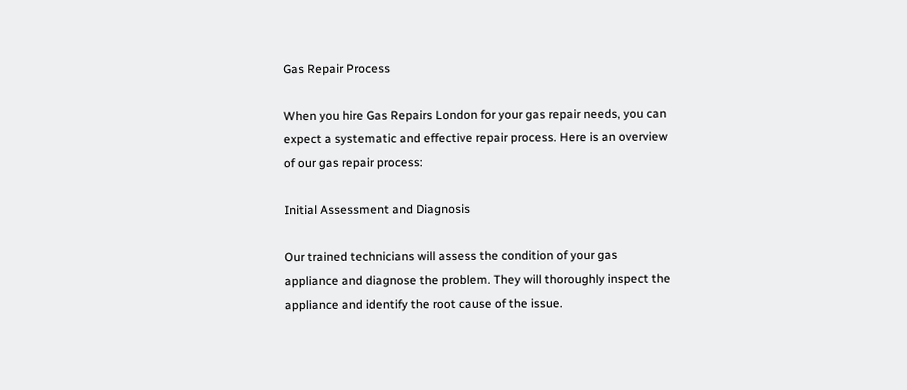Gas Repair Process

When you hire Gas Repairs London for your gas repair needs, you can expect a systematic and effective repair process. Here is an overview of our gas repair process:

Initial Assessment and Diagnosis

Our trained technicians will assess the condition of your gas appliance and diagnose the problem. They will thoroughly inspect the appliance and identify the root cause of the issue.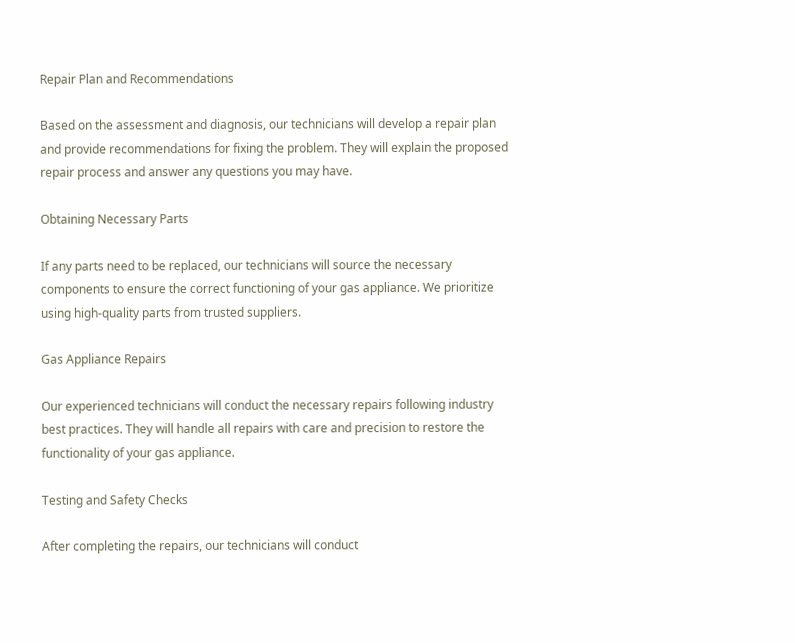Repair Plan and Recommendations

Based on the assessment and diagnosis, our technicians will develop a repair plan and provide recommendations for fixing the problem. They will explain the proposed repair process and answer any questions you may have.

Obtaining Necessary Parts

If any parts need to be replaced, our technicians will source the necessary components to ensure the correct functioning of your gas appliance. We prioritize using high-quality parts from trusted suppliers.

Gas Appliance Repairs

Our experienced technicians will conduct the necessary repairs following industry best practices. They will handle all repairs with care and precision to restore the functionality of your gas appliance.

Testing and Safety Checks

After completing the repairs, our technicians will conduct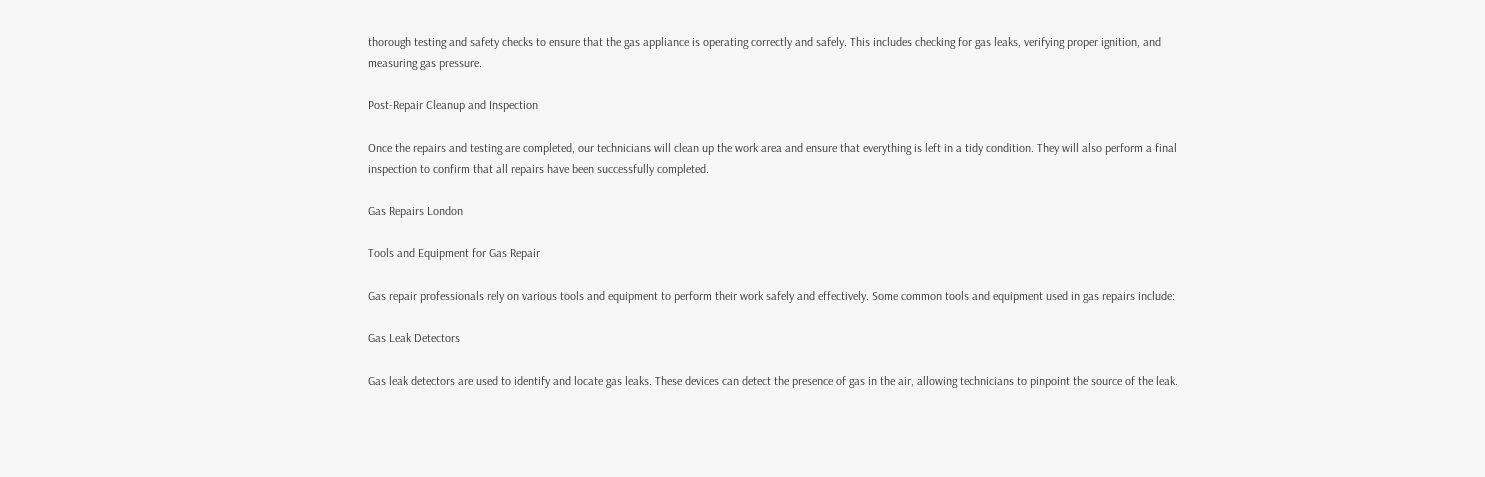thorough testing and safety checks to ensure that the gas appliance is operating correctly and safely. This includes checking for gas leaks, verifying proper ignition, and measuring gas pressure.

Post-Repair Cleanup and Inspection

Once the repairs and testing are completed, our technicians will clean up the work area and ensure that everything is left in a tidy condition. They will also perform a final inspection to confirm that all repairs have been successfully completed.

Gas Repairs London

Tools and Equipment for Gas Repair

Gas repair professionals rely on various tools and equipment to perform their work safely and effectively. Some common tools and equipment used in gas repairs include:

Gas Leak Detectors

Gas leak detectors are used to identify and locate gas leaks. These devices can detect the presence of gas in the air, allowing technicians to pinpoint the source of the leak.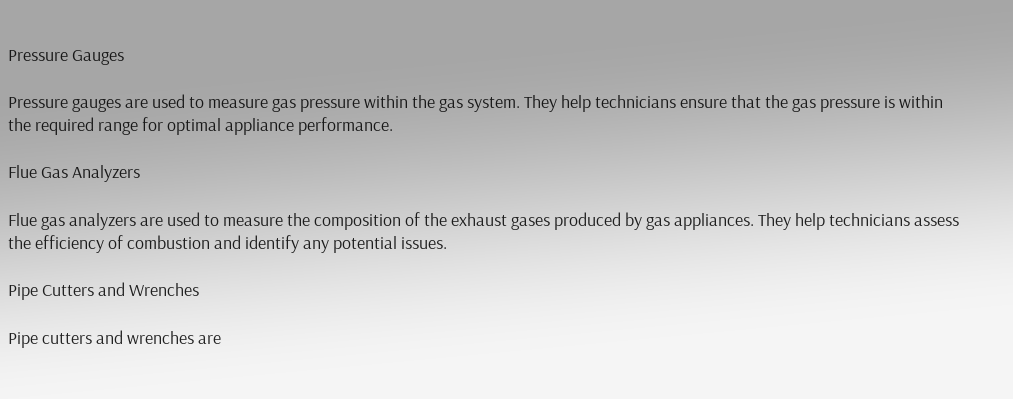Pressure Gauges

Pressure gauges are used to measure gas pressure within the gas system. They help technicians ensure that the gas pressure is within the required range for optimal appliance performance.

Flue Gas Analyzers

Flue gas analyzers are used to measure the composition of the exhaust gases produced by gas appliances. They help technicians assess the efficiency of combustion and identify any potential issues.

Pipe Cutters and Wrenches

Pipe cutters and wrenches are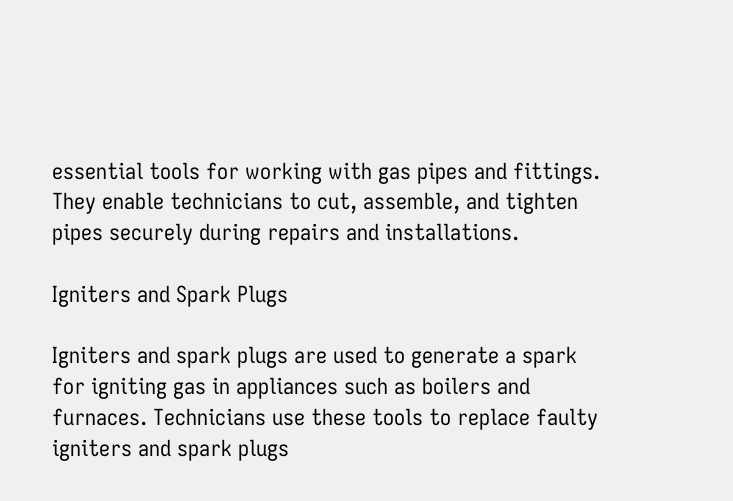essential tools for working with gas pipes and fittings. They enable technicians to cut, assemble, and tighten pipes securely during repairs and installations.

Igniters and Spark Plugs

Igniters and spark plugs are used to generate a spark for igniting gas in appliances such as boilers and furnaces. Technicians use these tools to replace faulty igniters and spark plugs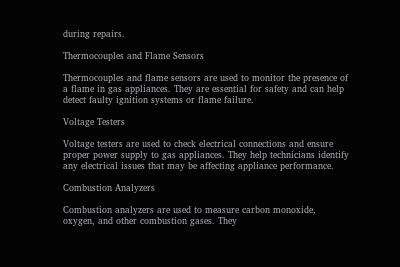during repairs.

Thermocouples and Flame Sensors

Thermocouples and flame sensors are used to monitor the presence of a flame in gas appliances. They are essential for safety and can help detect faulty ignition systems or flame failure.

Voltage Testers

Voltage testers are used to check electrical connections and ensure proper power supply to gas appliances. They help technicians identify any electrical issues that may be affecting appliance performance.

Combustion Analyzers

Combustion analyzers are used to measure carbon monoxide, oxygen, and other combustion gases. They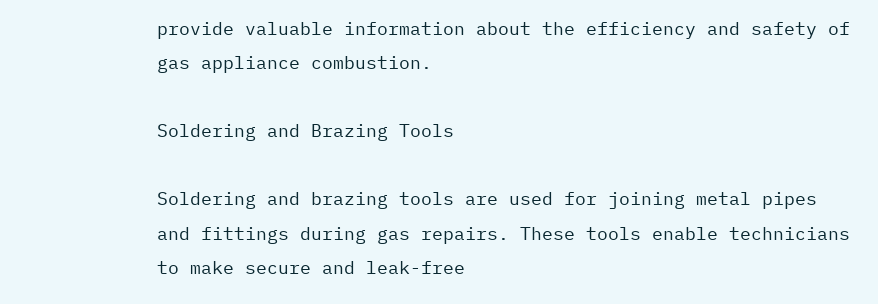provide valuable information about the efficiency and safety of gas appliance combustion.

Soldering and Brazing Tools

Soldering and brazing tools are used for joining metal pipes and fittings during gas repairs. These tools enable technicians to make secure and leak-free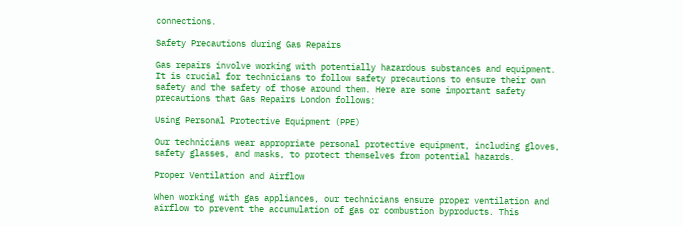connections.

Safety Precautions during Gas Repairs

Gas repairs involve working with potentially hazardous substances and equipment. It is crucial for technicians to follow safety precautions to ensure their own safety and the safety of those around them. Here are some important safety precautions that Gas Repairs London follows:

Using Personal Protective Equipment (PPE)

Our technicians wear appropriate personal protective equipment, including gloves, safety glasses, and masks, to protect themselves from potential hazards.

Proper Ventilation and Airflow

When working with gas appliances, our technicians ensure proper ventilation and airflow to prevent the accumulation of gas or combustion byproducts. This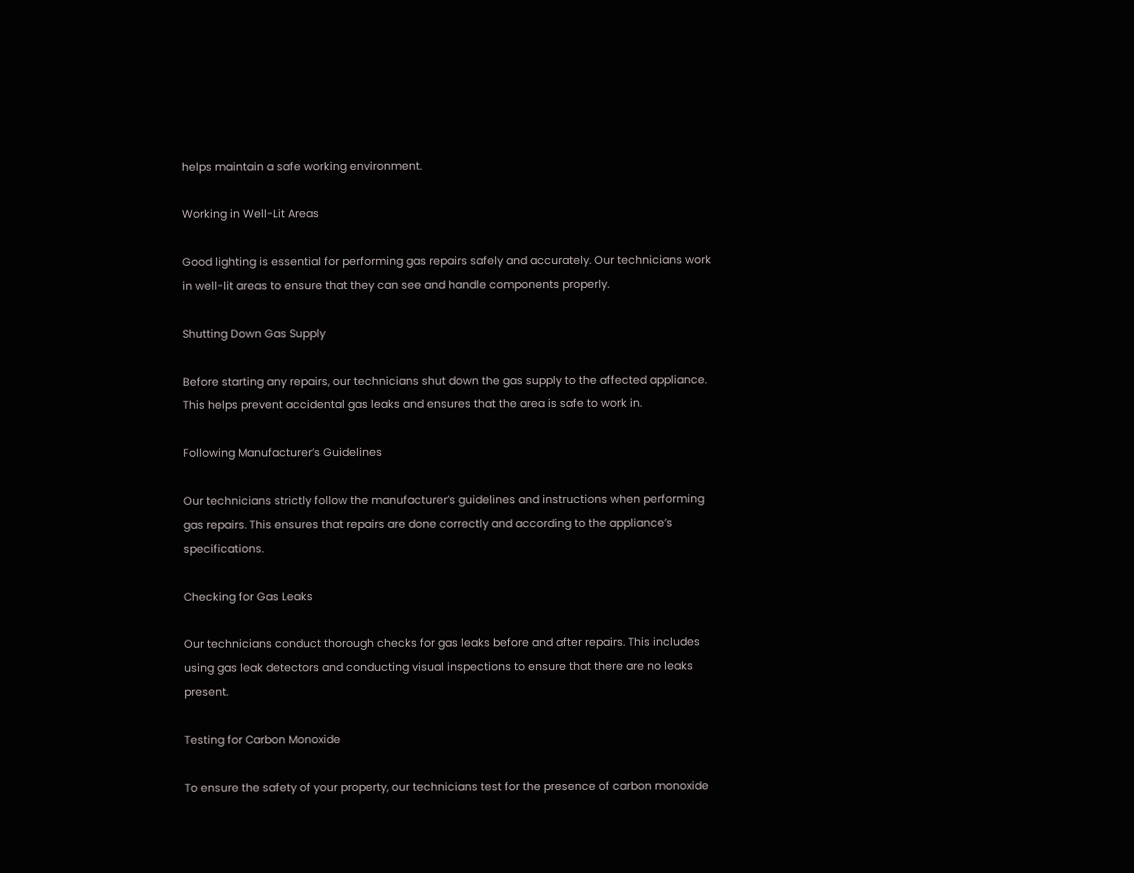helps maintain a safe working environment.

Working in Well-Lit Areas

Good lighting is essential for performing gas repairs safely and accurately. Our technicians work in well-lit areas to ensure that they can see and handle components properly.

Shutting Down Gas Supply

Before starting any repairs, our technicians shut down the gas supply to the affected appliance. This helps prevent accidental gas leaks and ensures that the area is safe to work in.

Following Manufacturer’s Guidelines

Our technicians strictly follow the manufacturer’s guidelines and instructions when performing gas repairs. This ensures that repairs are done correctly and according to the appliance’s specifications.

Checking for Gas Leaks

Our technicians conduct thorough checks for gas leaks before and after repairs. This includes using gas leak detectors and conducting visual inspections to ensure that there are no leaks present.

Testing for Carbon Monoxide

To ensure the safety of your property, our technicians test for the presence of carbon monoxide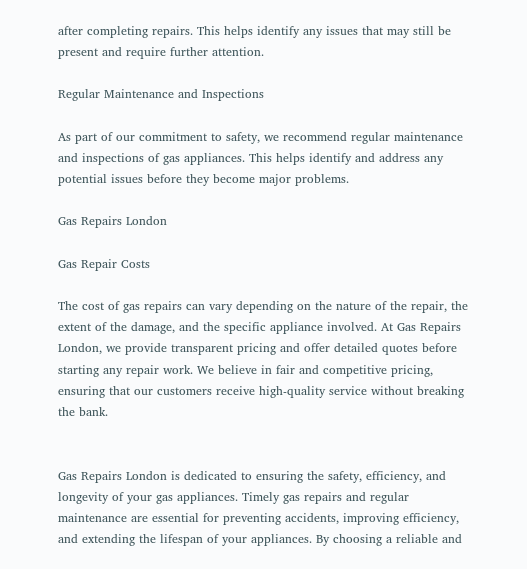after completing repairs. This helps identify any issues that may still be present and require further attention.

Regular Maintenance and Inspections

As part of our commitment to safety, we recommend regular maintenance and inspections of gas appliances. This helps identify and address any potential issues before they become major problems.

Gas Repairs London

Gas Repair Costs

The cost of gas repairs can vary depending on the nature of the repair, the extent of the damage, and the specific appliance involved. At Gas Repairs London, we provide transparent pricing and offer detailed quotes before starting any repair work. We believe in fair and competitive pricing, ensuring that our customers receive high-quality service without breaking the bank.


Gas Repairs London is dedicated to ensuring the safety, efficiency, and longevity of your gas appliances. Timely gas repairs and regular maintenance are essential for preventing accidents, improving efficiency, and extending the lifespan of your appliances. By choosing a reliable and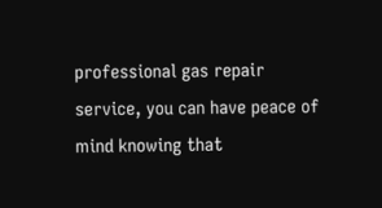professional gas repair service, you can have peace of mind knowing that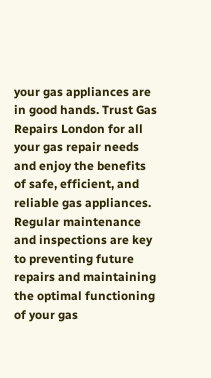your gas appliances are in good hands. Trust Gas Repairs London for all your gas repair needs and enjoy the benefits of safe, efficient, and reliable gas appliances. Regular maintenance and inspections are key to preventing future repairs and maintaining the optimal functioning of your gas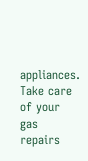appliances. Take care of your gas repairs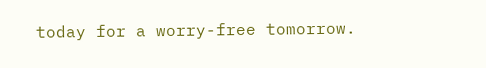today for a worry-free tomorrow.